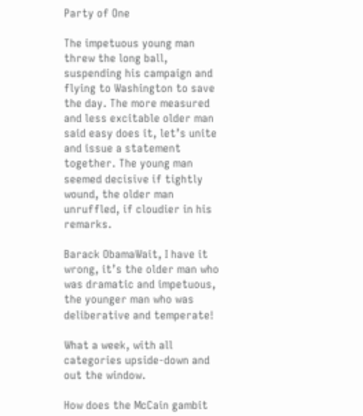Party of One

The impetuous young man threw the long ball, suspending his campaign and flying to Washington to save the day. The more measured and less excitable older man said easy does it, let’s unite and issue a statement together. The young man seemed decisive if tightly wound, the older man unruffled, if cloudier in his remarks.

Barack ObamaWait, I have it wrong, it’s the older man who was dramatic and impetuous, the younger man who was deliberative and temperate!

What a week, with all categories upside-down and out the window.

How does the McCain gambit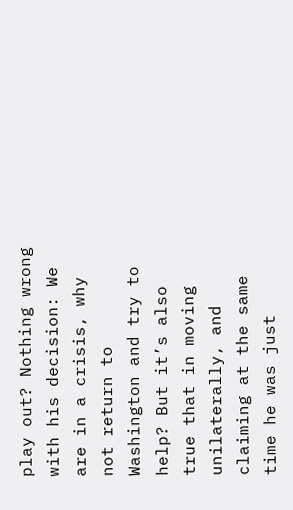play out? Nothing wrong with his decision: We are in a crisis, why not return to Washington and try to help? But it’s also true that in moving unilaterally, and claiming at the same time he was just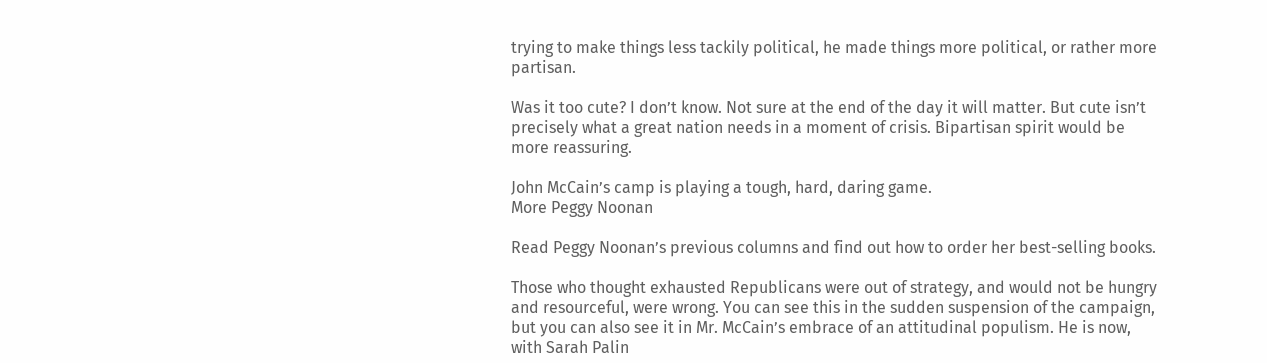trying to make things less tackily political, he made things more political, or rather more partisan.

Was it too cute? I don’t know. Not sure at the end of the day it will matter. But cute isn’t precisely what a great nation needs in a moment of crisis. Bipartisan spirit would be more reassuring.

John McCain’s camp is playing a tough, hard, daring game.
More Peggy Noonan

Read Peggy Noonan’s previous columns and find out how to order her best-selling books.

Those who thought exhausted Republicans were out of strategy, and would not be hungry and resourceful, were wrong. You can see this in the sudden suspension of the campaign, but you can also see it in Mr. McCain’s embrace of an attitudinal populism. He is now, with Sarah Palin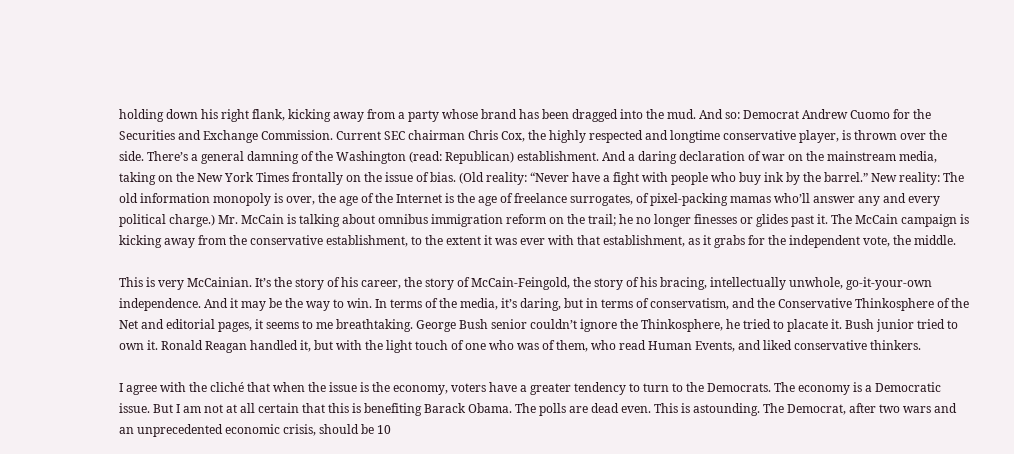holding down his right flank, kicking away from a party whose brand has been dragged into the mud. And so: Democrat Andrew Cuomo for the Securities and Exchange Commission. Current SEC chairman Chris Cox, the highly respected and longtime conservative player, is thrown over the side. There’s a general damning of the Washington (read: Republican) establishment. And a daring declaration of war on the mainstream media, taking on the New York Times frontally on the issue of bias. (Old reality: “Never have a fight with people who buy ink by the barrel.” New reality: The old information monopoly is over, the age of the Internet is the age of freelance surrogates, of pixel-packing mamas who’ll answer any and every political charge.) Mr. McCain is talking about omnibus immigration reform on the trail; he no longer finesses or glides past it. The McCain campaign is kicking away from the conservative establishment, to the extent it was ever with that establishment, as it grabs for the independent vote, the middle.

This is very McCainian. It’s the story of his career, the story of McCain-Feingold, the story of his bracing, intellectually unwhole, go-it-your-own independence. And it may be the way to win. In terms of the media, it’s daring, but in terms of conservatism, and the Conservative Thinkosphere of the Net and editorial pages, it seems to me breathtaking. George Bush senior couldn’t ignore the Thinkosphere, he tried to placate it. Bush junior tried to own it. Ronald Reagan handled it, but with the light touch of one who was of them, who read Human Events, and liked conservative thinkers.

I agree with the cliché that when the issue is the economy, voters have a greater tendency to turn to the Democrats. The economy is a Democratic issue. But I am not at all certain that this is benefiting Barack Obama. The polls are dead even. This is astounding. The Democrat, after two wars and an unprecedented economic crisis, should be 10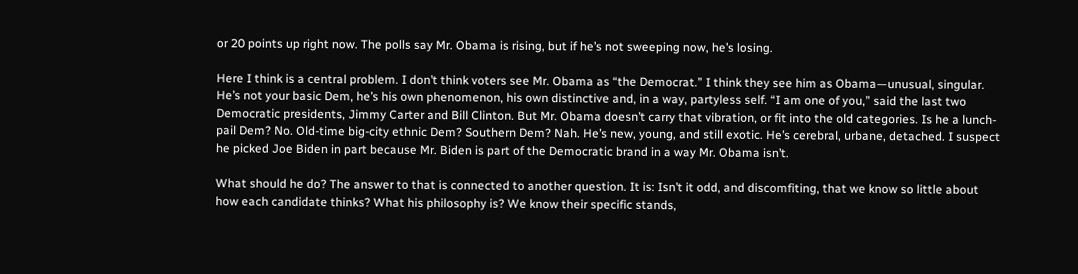or 20 points up right now. The polls say Mr. Obama is rising, but if he’s not sweeping now, he’s losing.

Here I think is a central problem. I don’t think voters see Mr. Obama as “the Democrat.” I think they see him as Obama—unusual, singular. He’s not your basic Dem, he’s his own phenomenon, his own distinctive and, in a way, partyless self. “I am one of you,” said the last two Democratic presidents, Jimmy Carter and Bill Clinton. But Mr. Obama doesn’t carry that vibration, or fit into the old categories. Is he a lunch-pail Dem? No. Old-time big-city ethnic Dem? Southern Dem? Nah. He’s new, young, and still exotic. He’s cerebral, urbane, detached. I suspect he picked Joe Biden in part because Mr. Biden is part of the Democratic brand in a way Mr. Obama isn’t.

What should he do? The answer to that is connected to another question. It is: Isn’t it odd, and discomfiting, that we know so little about how each candidate thinks? What his philosophy is? We know their specific stands,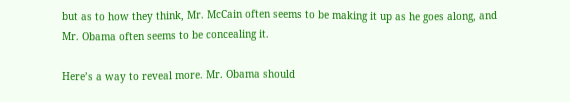but as to how they think, Mr. McCain often seems to be making it up as he goes along, and Mr. Obama often seems to be concealing it.

Here’s a way to reveal more. Mr. Obama should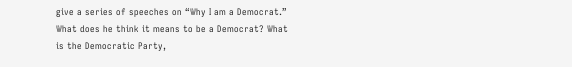give a series of speeches on “Why I am a Democrat.” What does he think it means to be a Democrat? What is the Democratic Party,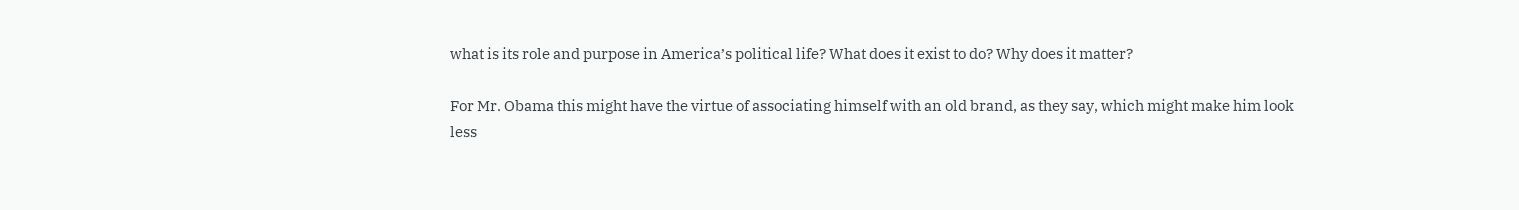what is its role and purpose in America’s political life? What does it exist to do? Why does it matter?

For Mr. Obama this might have the virtue of associating himself with an old brand, as they say, which might make him look less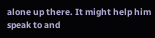alone up there. It might help him speak to and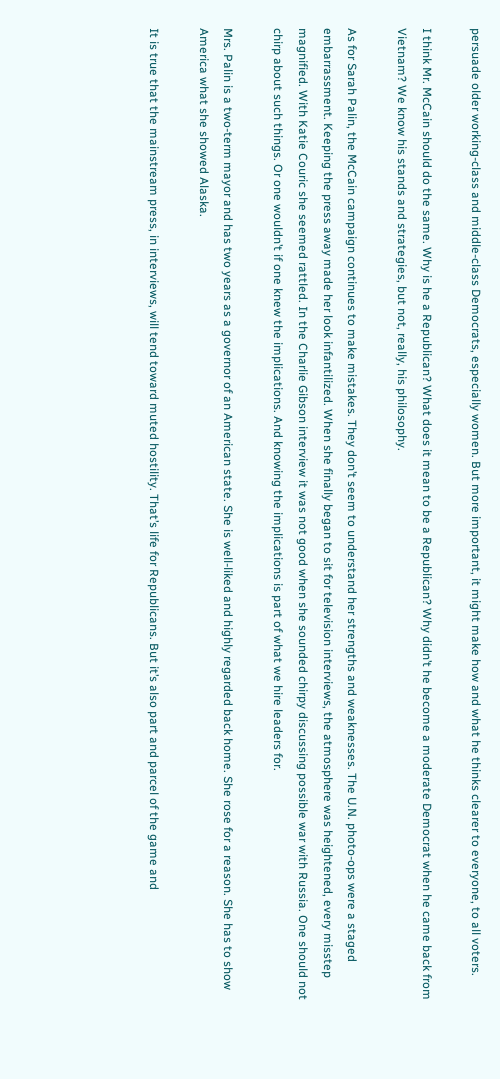persuade older working-class and middle-class Democrats, especially women. But more important, it might make how and what he thinks clearer to everyone, to all voters.

I think Mr. McCain should do the same. Why is he a Republican? What does it mean to be a Republican? Why didn’t he become a moderate Democrat when he came back from Vietnam? We know his stands and strategies, but not, really, his philosophy.

As for Sarah Palin, the McCain campaign continues to make mistakes. They don’t seem to understand her strengths and weaknesses. The U.N. photo-ops were a staged embarrassment. Keeping the press away made her look infantilized. When she finally began to sit for television interviews, the atmosphere was heightened, every misstep magnified. With Katie Couric she seemed rattled. In the Charlie Gibson interview it was not good when she sounded chirpy discussing possible war with Russia. One should not chirp about such things. Or one wouldn’t if one knew the implications. And knowing the implications is part of what we hire leaders for.

Mrs. Palin is a two-term mayor and has two years as a governor of an American state. She is well-liked and highly regarded back home. She rose for a reason. She has to show America what she showed Alaska.

It is true that the mainstream press, in interviews, will tend toward muted hostility. That’s life for Republicans. But it’s also part and parcel of the game and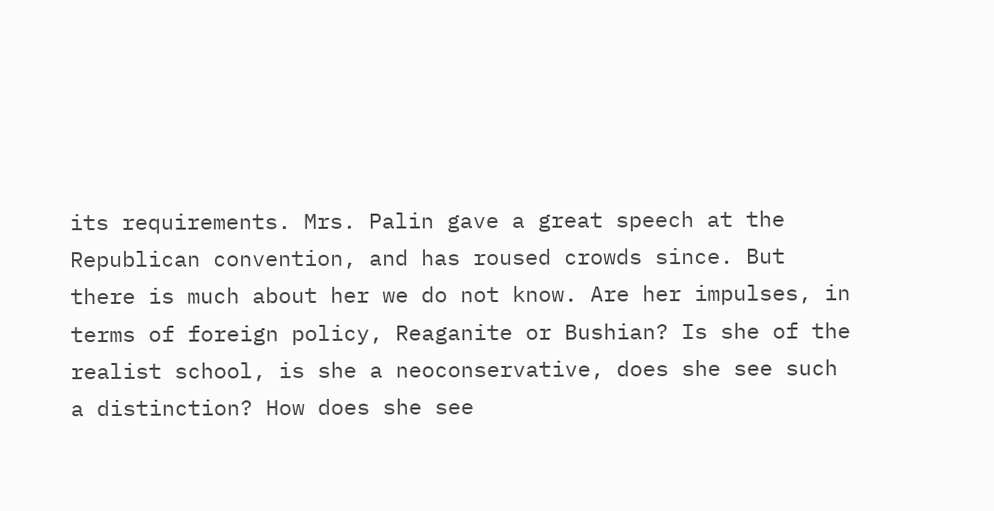its requirements. Mrs. Palin gave a great speech at the Republican convention, and has roused crowds since. But there is much about her we do not know. Are her impulses, in terms of foreign policy, Reaganite or Bushian? Is she of the realist school, is she a neoconservative, does she see such a distinction? How does she see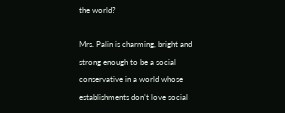the world?

Mrs. Palin is charming, bright and strong enough to be a social conservative in a world whose establishments don’t love social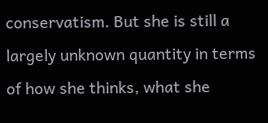conservatism. But she is still a largely unknown quantity in terms of how she thinks, what she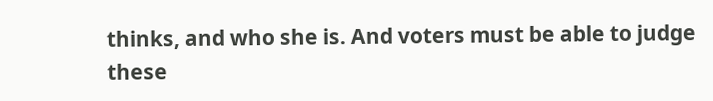thinks, and who she is. And voters must be able to judge these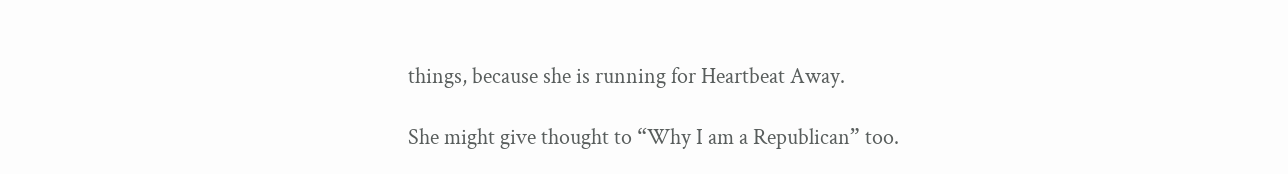things, because she is running for Heartbeat Away.

She might give thought to “Why I am a Republican” too.